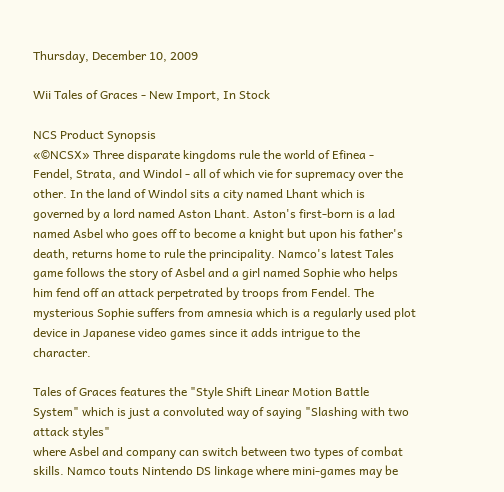Thursday, December 10, 2009

Wii Tales of Graces - New Import, In Stock

NCS Product Synopsis
«©NCSX» Three disparate kingdoms rule the world of Efinea - Fendel, Strata, and Windol - all of which vie for supremacy over the other. In the land of Windol sits a city named Lhant which is governed by a lord named Aston Lhant. Aston's first-born is a lad named Asbel who goes off to become a knight but upon his father's death, returns home to rule the principality. Namco's latest Tales game follows the story of Asbel and a girl named Sophie who helps him fend off an attack perpetrated by troops from Fendel. The mysterious Sophie suffers from amnesia which is a regularly used plot device in Japanese video games since it adds intrigue to the character.

Tales of Graces features the "Style Shift Linear Motion Battle System" which is just a convoluted way of saying "Slashing with two attack styles"
where Asbel and company can switch between two types of combat skills. Namco touts Nintendo DS linkage where mini-games may be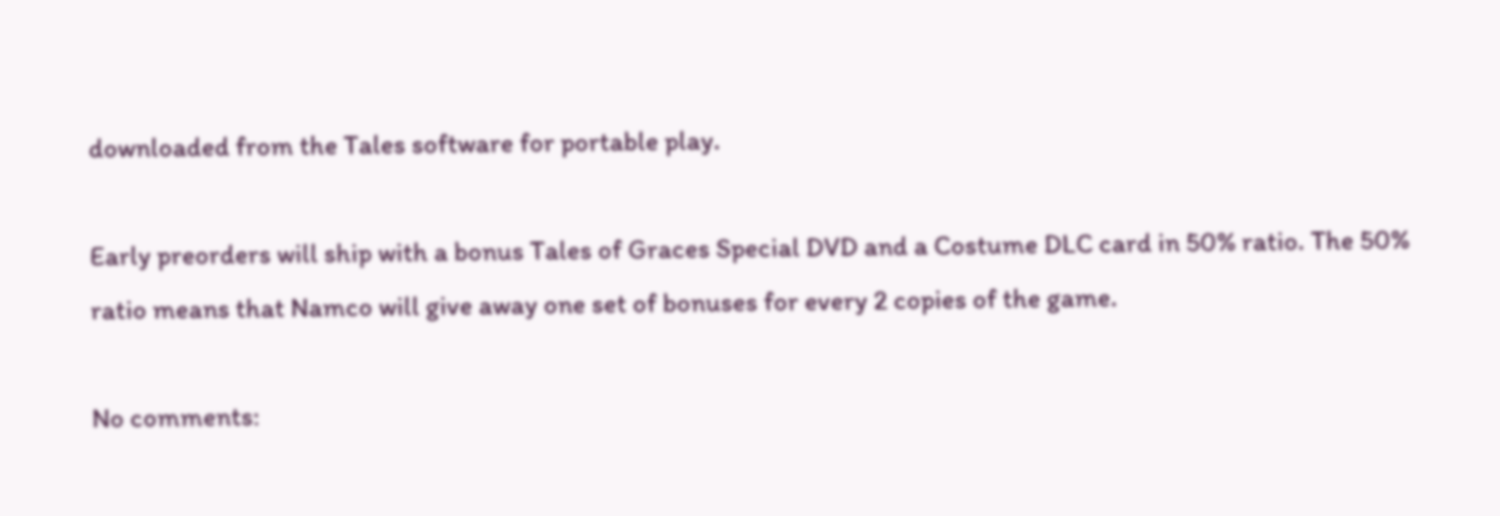downloaded from the Tales software for portable play.

Early preorders will ship with a bonus Tales of Graces Special DVD and a Costume DLC card in 50% ratio. The 50% ratio means that Namco will give away one set of bonuses for every 2 copies of the game.

No comments: